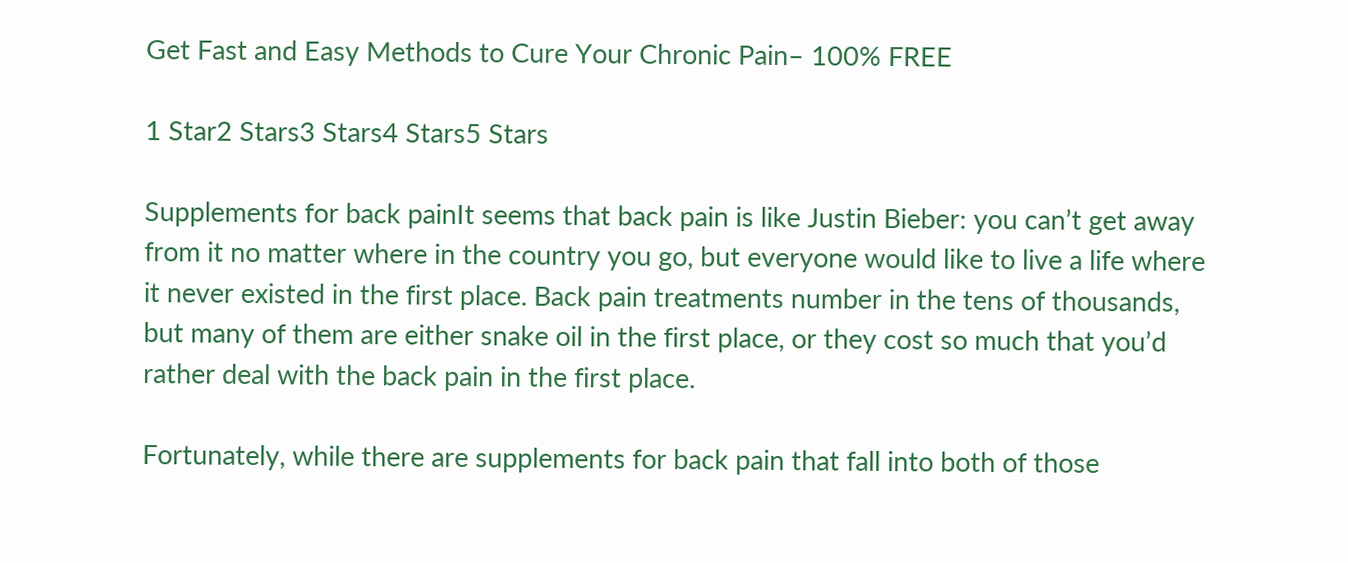Get Fast and Easy Methods to Cure Your Chronic Pain– 100% FREE

1 Star2 Stars3 Stars4 Stars5 Stars

Supplements for back painIt seems that back pain is like Justin Bieber: you can’t get away from it no matter where in the country you go, but everyone would like to live a life where it never existed in the first place. Back pain treatments number in the tens of thousands, but many of them are either snake oil in the first place, or they cost so much that you’d rather deal with the back pain in the first place.

Fortunately, while there are supplements for back pain that fall into both of those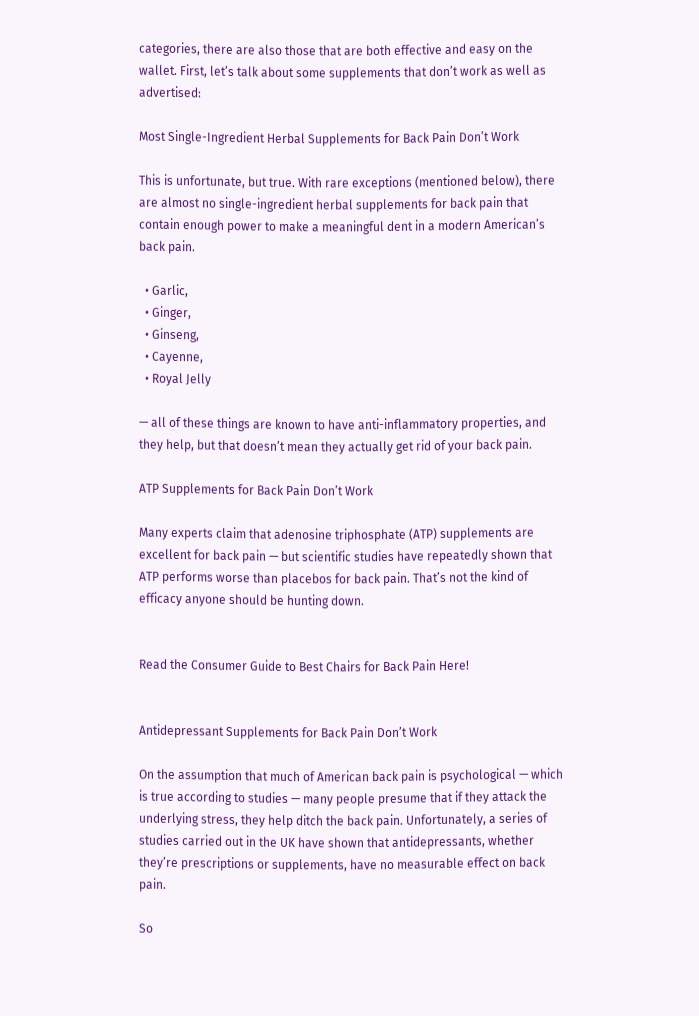categories, there are also those that are both effective and easy on the wallet. First, let’s talk about some supplements that don’t work as well as advertised:

Most Single-Ingredient Herbal Supplements for Back Pain Don’t Work

This is unfortunate, but true. With rare exceptions (mentioned below), there are almost no single-ingredient herbal supplements for back pain that contain enough power to make a meaningful dent in a modern American’s back pain.

  • Garlic,
  • Ginger,
  • Ginseng,
  • Cayenne,
  • Royal Jelly

— all of these things are known to have anti-inflammatory properties, and they help, but that doesn’t mean they actually get rid of your back pain.

ATP Supplements for Back Pain Don’t Work

Many experts claim that adenosine triphosphate (ATP) supplements are excellent for back pain — but scientific studies have repeatedly shown that ATP performs worse than placebos for back pain. That’s not the kind of efficacy anyone should be hunting down.


Read the Consumer Guide to Best Chairs for Back Pain Here!


Antidepressant Supplements for Back Pain Don’t Work

On the assumption that much of American back pain is psychological — which is true according to studies — many people presume that if they attack the underlying stress, they help ditch the back pain. Unfortunately, a series of studies carried out in the UK have shown that antidepressants, whether they’re prescriptions or supplements, have no measurable effect on back pain.

So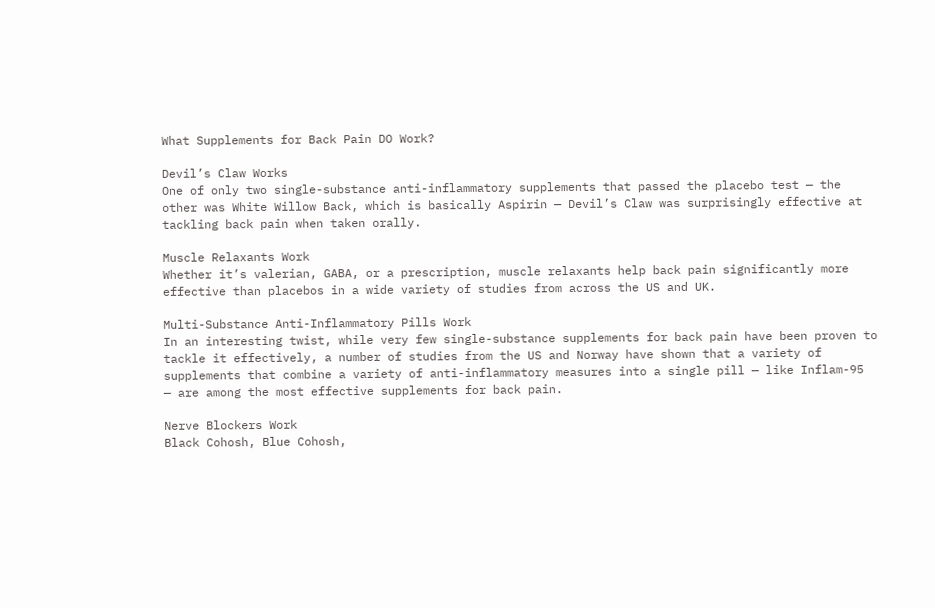What Supplements for Back Pain DO Work?

Devil’s Claw Works
One of only two single-substance anti-inflammatory supplements that passed the placebo test — the other was White Willow Back, which is basically Aspirin — Devil’s Claw was surprisingly effective at tackling back pain when taken orally.

Muscle Relaxants Work
Whether it’s valerian, GABA, or a prescription, muscle relaxants help back pain significantly more effective than placebos in a wide variety of studies from across the US and UK.

Multi-Substance Anti-Inflammatory Pills Work
In an interesting twist, while very few single-substance supplements for back pain have been proven to tackle it effectively, a number of studies from the US and Norway have shown that a variety of supplements that combine a variety of anti-inflammatory measures into a single pill — like Inflam-95
— are among the most effective supplements for back pain.

Nerve Blockers Work
Black Cohosh, Blue Cohosh,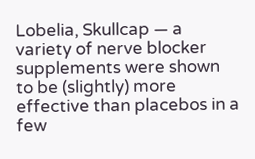Lobelia, Skullcap — a variety of nerve blocker supplements were shown to be (slightly) more effective than placebos in a few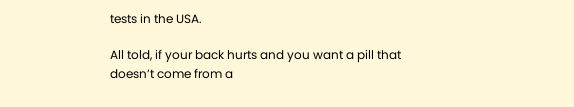tests in the USA.

All told, if your back hurts and you want a pill that doesn’t come from a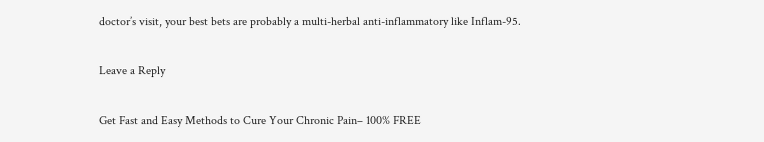doctor’s visit, your best bets are probably a multi-herbal anti-inflammatory like Inflam-95.

Leave a Reply

Get Fast and Easy Methods to Cure Your Chronic Pain– 100% FREE